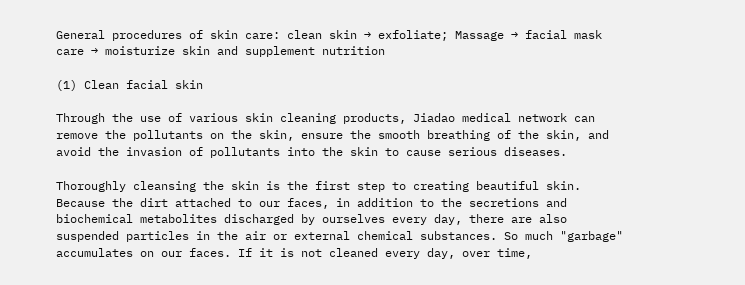General procedures of skin care: clean skin → exfoliate; Massage → facial mask care → moisturize skin and supplement nutrition

(1) Clean facial skin

Through the use of various skin cleaning products, Jiadao medical network can remove the pollutants on the skin, ensure the smooth breathing of the skin, and avoid the invasion of pollutants into the skin to cause serious diseases.

Thoroughly cleansing the skin is the first step to creating beautiful skin. Because the dirt attached to our faces, in addition to the secretions and biochemical metabolites discharged by ourselves every day, there are also suspended particles in the air or external chemical substances. So much "garbage" accumulates on our faces. If it is not cleaned every day, over time,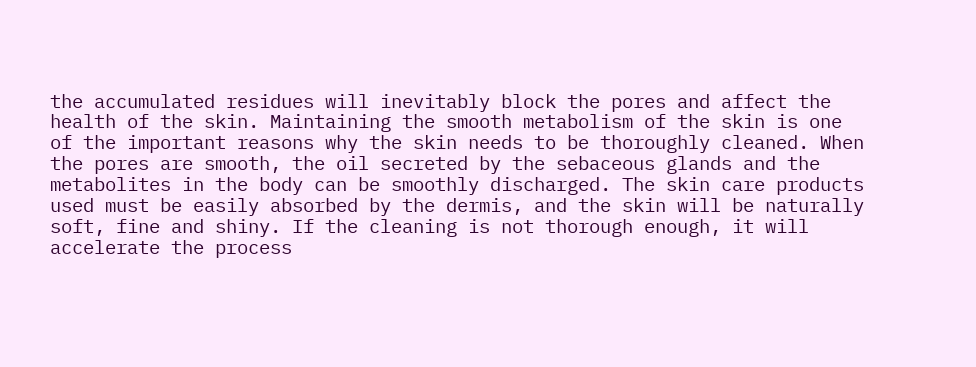the accumulated residues will inevitably block the pores and affect the health of the skin. Maintaining the smooth metabolism of the skin is one of the important reasons why the skin needs to be thoroughly cleaned. When the pores are smooth, the oil secreted by the sebaceous glands and the metabolites in the body can be smoothly discharged. The skin care products used must be easily absorbed by the dermis, and the skin will be naturally soft, fine and shiny. If the cleaning is not thorough enough, it will accelerate the process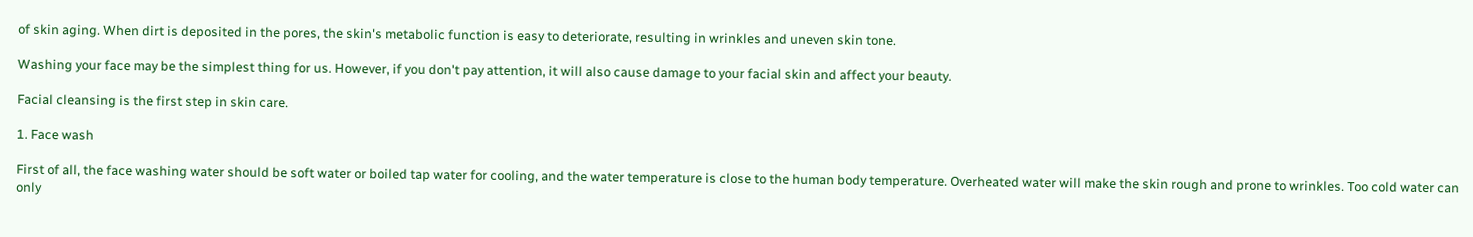of skin aging. When dirt is deposited in the pores, the skin's metabolic function is easy to deteriorate, resulting in wrinkles and uneven skin tone.

Washing your face may be the simplest thing for us. However, if you don't pay attention, it will also cause damage to your facial skin and affect your beauty.

Facial cleansing is the first step in skin care.

1. Face wash

First of all, the face washing water should be soft water or boiled tap water for cooling, and the water temperature is close to the human body temperature. Overheated water will make the skin rough and prone to wrinkles. Too cold water can only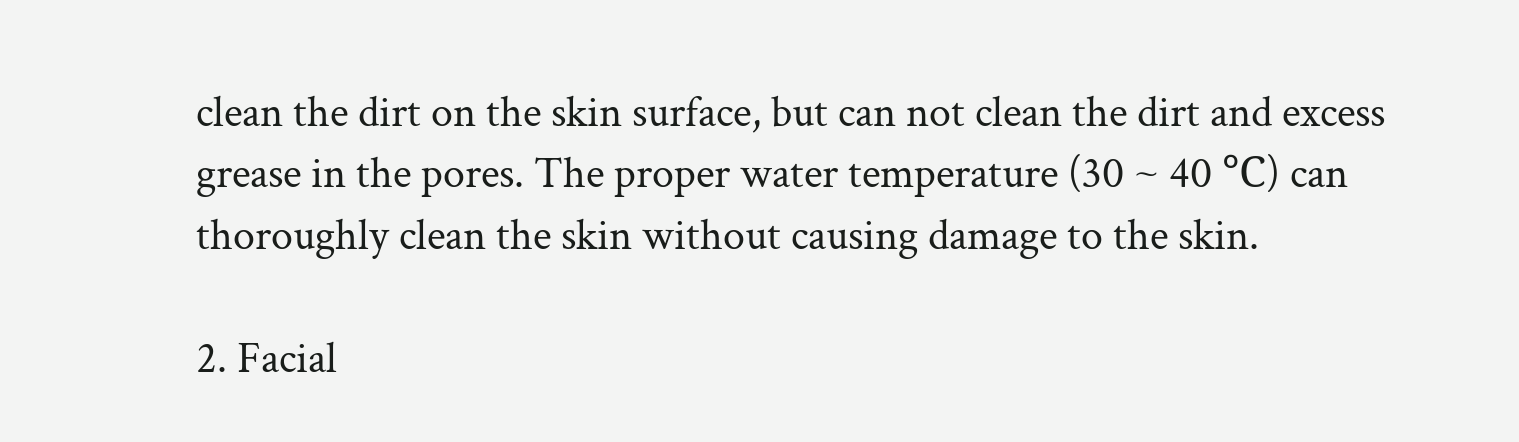clean the dirt on the skin surface, but can not clean the dirt and excess grease in the pores. The proper water temperature (30 ~ 40 ℃) can thoroughly clean the skin without causing damage to the skin.

2. Facial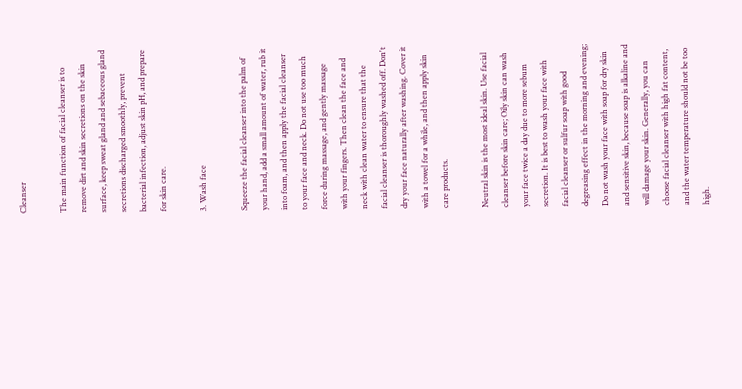Cleanser

The main function of facial cleanser is to remove dirt and skin secretions on the skin surface, keep sweat gland and sebaceous gland secretions discharged smoothly, prevent bacterial infection, adjust skin pH, and prepare for skin care.

3. Wash face

Squeeze the facial cleanser into the palm of your hand, add a small amount of water, rub it into foam, and then apply the facial cleanser to your face and neck. Do not use too much force during massage, and gently massage with your fingers. Then clean the face and neck with clean water to ensure that the facial cleanser is thoroughly washed off. Don't dry your face naturally after washing. Cover it with a towel for a while, and then apply skin care products.

Neutral skin is the most ideal skin. Use facial cleanser before skin care; Oily skin can wash your face twice a day due to more sebum secretion. It is best to wash your face with facial cleanser or sulfur soap with good degreasing effect in the morning and evening; Do not wash your face with soap for dry skin and sensitive skin, because soap is alkaline and will damage your skin. Generally, you can choose facial cleanser with high fat content, and the water temperature should not be too high.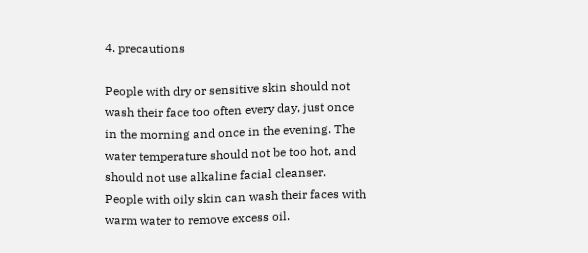4. precautions

People with dry or sensitive skin should not wash their face too often every day, just once in the morning and once in the evening. The water temperature should not be too hot, and should not use alkaline facial cleanser. People with oily skin can wash their faces with warm water to remove excess oil.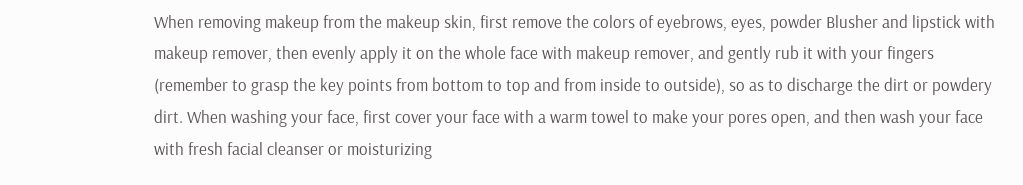When removing makeup from the makeup skin, first remove the colors of eyebrows, eyes, powder Blusher and lipstick with makeup remover, then evenly apply it on the whole face with makeup remover, and gently rub it with your fingers (remember to grasp the key points from bottom to top and from inside to outside), so as to discharge the dirt or powdery dirt. When washing your face, first cover your face with a warm towel to make your pores open, and then wash your face with fresh facial cleanser or moisturizing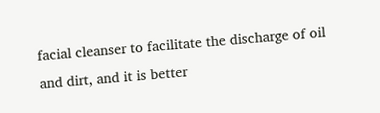facial cleanser to facilitate the discharge of oil and dirt, and it is better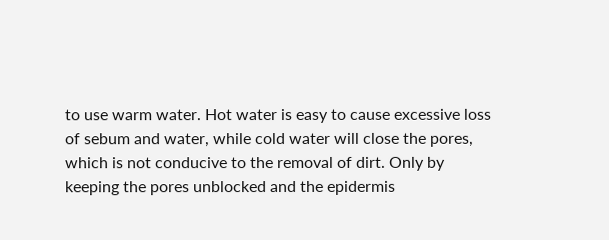to use warm water. Hot water is easy to cause excessive loss of sebum and water, while cold water will close the pores, which is not conducive to the removal of dirt. Only by keeping the pores unblocked and the epidermis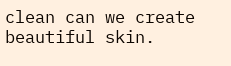clean can we create beautiful skin.